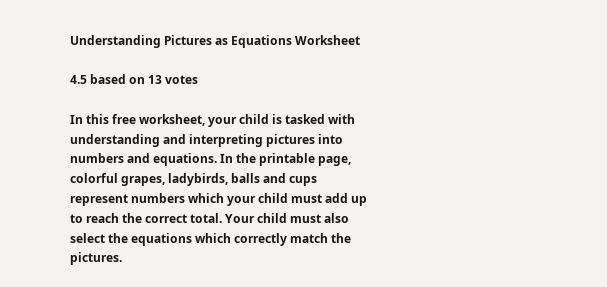Understanding Pictures as Equations Worksheet

4.5 based on 13 votes

In this free worksheet, your child is tasked with understanding and interpreting pictures into numbers and equations. In the printable page, colorful grapes, ladybirds, balls and cups represent numbers which your child must add up to reach the correct total. Your child must also select the equations which correctly match the pictures.